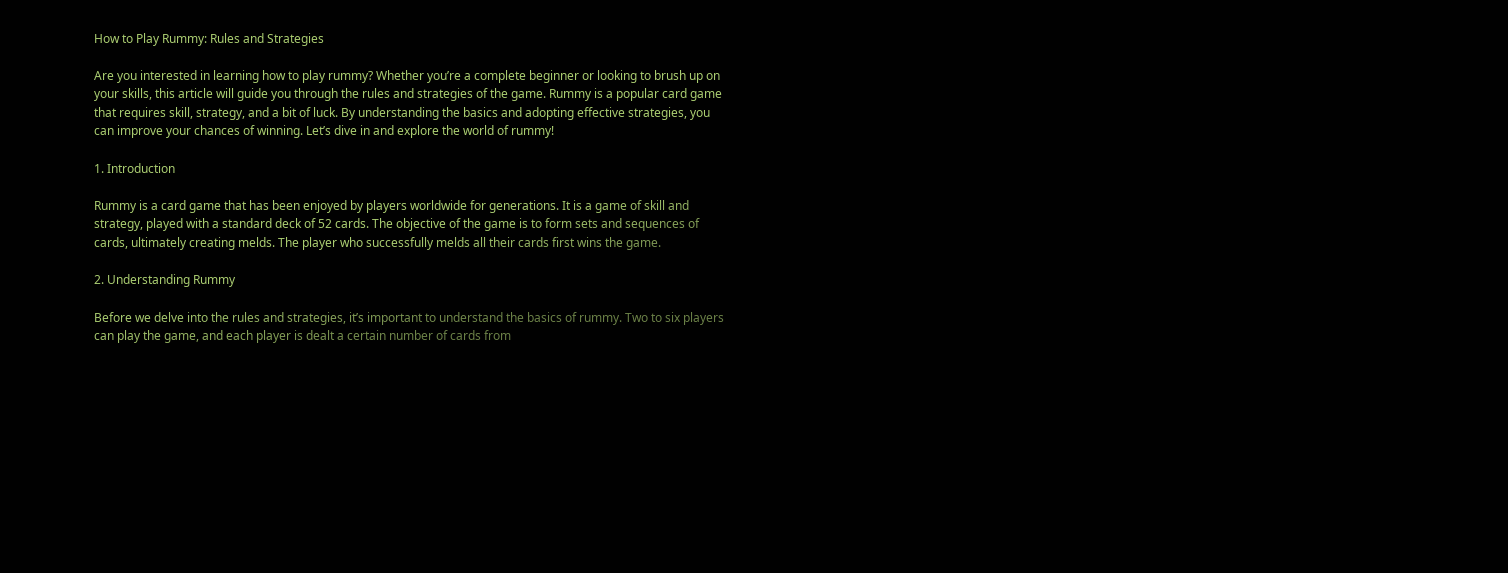How to Play Rummy: Rules and Strategies

Are you interested in learning how to play rummy? Whether you’re a complete beginner or looking to brush up on your skills, this article will guide you through the rules and strategies of the game. Rummy is a popular card game that requires skill, strategy, and a bit of luck. By understanding the basics and adopting effective strategies, you can improve your chances of winning. Let’s dive in and explore the world of rummy!

1. Introduction

Rummy is a card game that has been enjoyed by players worldwide for generations. It is a game of skill and strategy, played with a standard deck of 52 cards. The objective of the game is to form sets and sequences of cards, ultimately creating melds. The player who successfully melds all their cards first wins the game.

2. Understanding Rummy

Before we delve into the rules and strategies, it’s important to understand the basics of rummy. Two to six players can play the game, and each player is dealt a certain number of cards from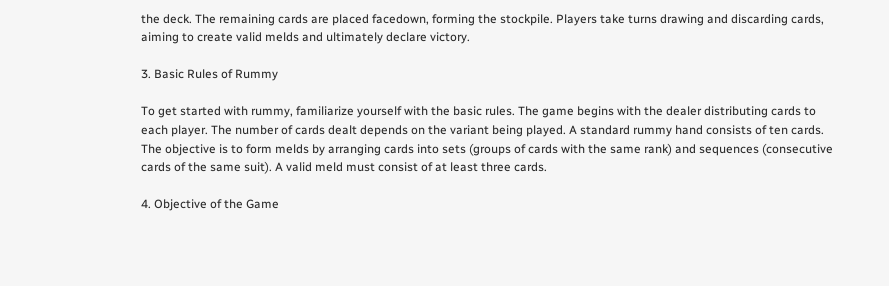the deck. The remaining cards are placed facedown, forming the stockpile. Players take turns drawing and discarding cards, aiming to create valid melds and ultimately declare victory.

3. Basic Rules of Rummy

To get started with rummy, familiarize yourself with the basic rules. The game begins with the dealer distributing cards to each player. The number of cards dealt depends on the variant being played. A standard rummy hand consists of ten cards. The objective is to form melds by arranging cards into sets (groups of cards with the same rank) and sequences (consecutive cards of the same suit). A valid meld must consist of at least three cards.

4. Objective of the Game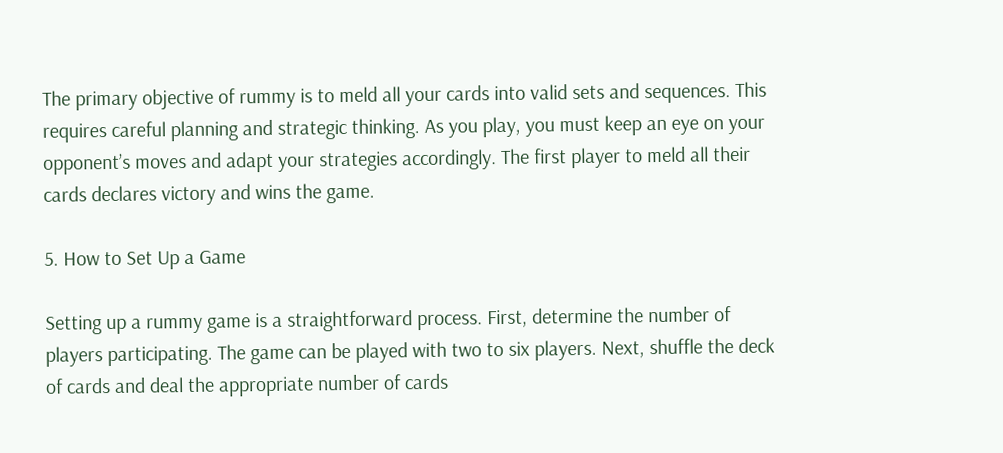The primary objective of rummy is to meld all your cards into valid sets and sequences. This requires careful planning and strategic thinking. As you play, you must keep an eye on your opponent’s moves and adapt your strategies accordingly. The first player to meld all their cards declares victory and wins the game.

5. How to Set Up a Game

Setting up a rummy game is a straightforward process. First, determine the number of players participating. The game can be played with two to six players. Next, shuffle the deck of cards and deal the appropriate number of cards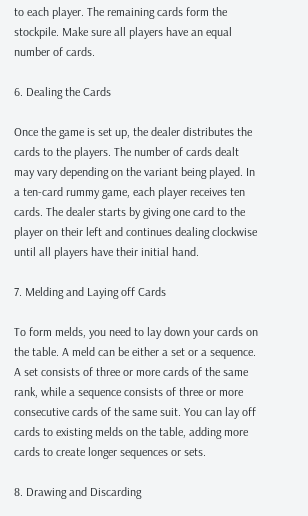to each player. The remaining cards form the stockpile. Make sure all players have an equal number of cards.

6. Dealing the Cards

Once the game is set up, the dealer distributes the cards to the players. The number of cards dealt may vary depending on the variant being played. In a ten-card rummy game, each player receives ten cards. The dealer starts by giving one card to the player on their left and continues dealing clockwise until all players have their initial hand.

7. Melding and Laying off Cards

To form melds, you need to lay down your cards on the table. A meld can be either a set or a sequence. A set consists of three or more cards of the same rank, while a sequence consists of three or more consecutive cards of the same suit. You can lay off cards to existing melds on the table, adding more cards to create longer sequences or sets.

8. Drawing and Discarding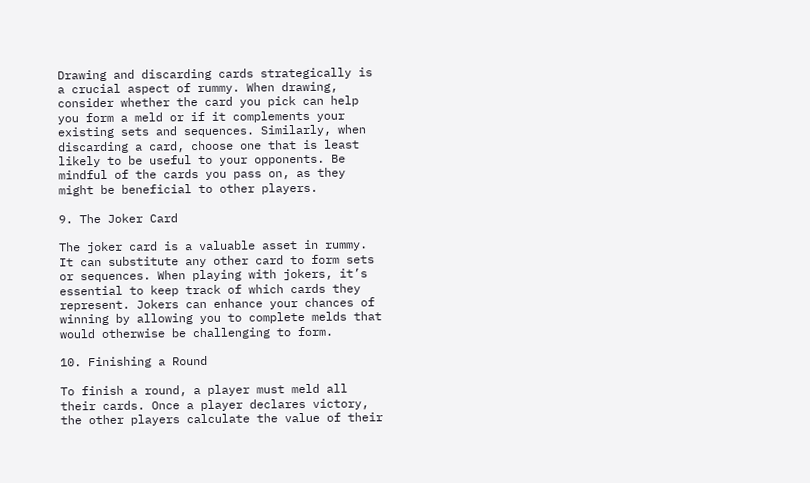Drawing and discarding cards strategically is a crucial aspect of rummy. When drawing, consider whether the card you pick can help you form a meld or if it complements your existing sets and sequences. Similarly, when discarding a card, choose one that is least likely to be useful to your opponents. Be mindful of the cards you pass on, as they might be beneficial to other players.

9. The Joker Card

The joker card is a valuable asset in rummy. It can substitute any other card to form sets or sequences. When playing with jokers, it’s essential to keep track of which cards they represent. Jokers can enhance your chances of winning by allowing you to complete melds that would otherwise be challenging to form.

10. Finishing a Round

To finish a round, a player must meld all their cards. Once a player declares victory, the other players calculate the value of their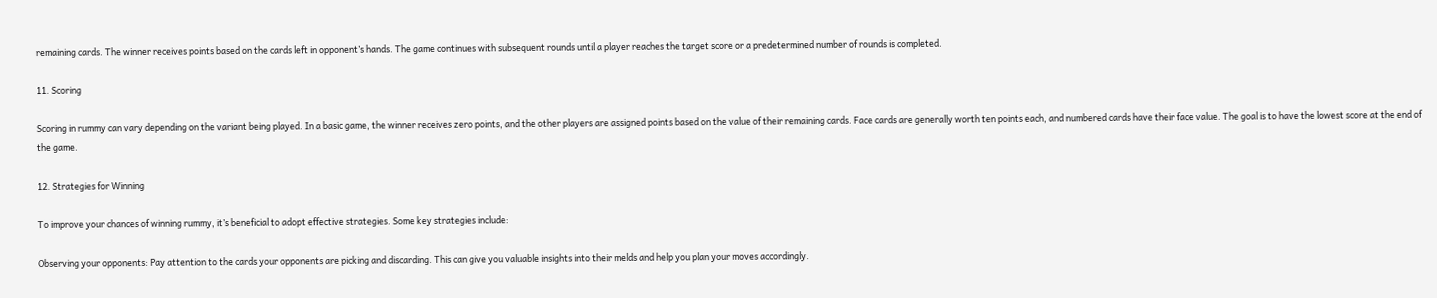remaining cards. The winner receives points based on the cards left in opponent’s hands. The game continues with subsequent rounds until a player reaches the target score or a predetermined number of rounds is completed.

11. Scoring

Scoring in rummy can vary depending on the variant being played. In a basic game, the winner receives zero points, and the other players are assigned points based on the value of their remaining cards. Face cards are generally worth ten points each, and numbered cards have their face value. The goal is to have the lowest score at the end of the game.

12. Strategies for Winning

To improve your chances of winning rummy, it’s beneficial to adopt effective strategies. Some key strategies include:

Observing your opponents: Pay attention to the cards your opponents are picking and discarding. This can give you valuable insights into their melds and help you plan your moves accordingly.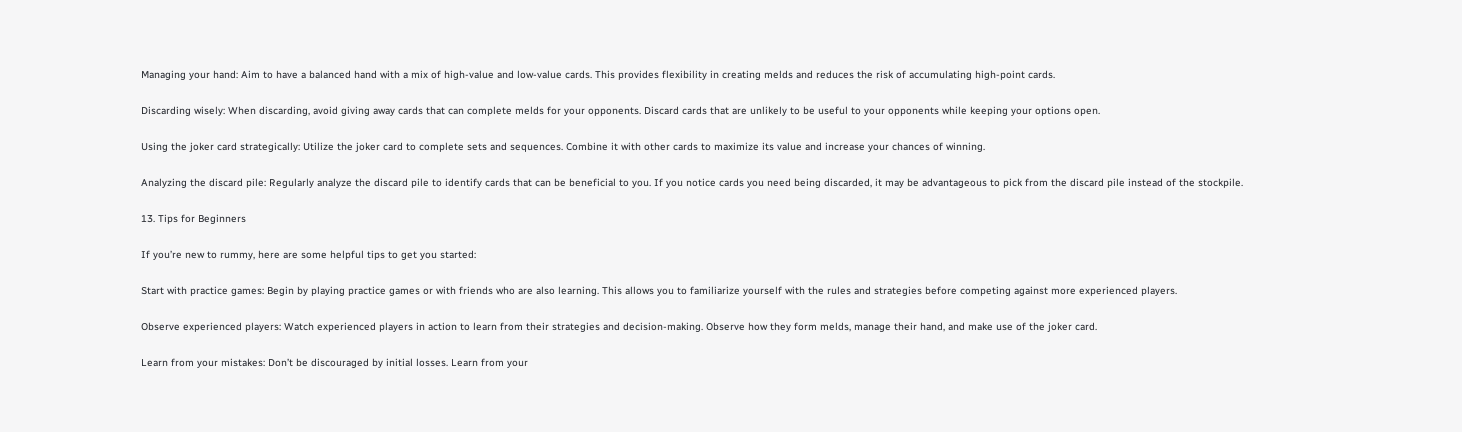Managing your hand: Aim to have a balanced hand with a mix of high-value and low-value cards. This provides flexibility in creating melds and reduces the risk of accumulating high-point cards.

Discarding wisely: When discarding, avoid giving away cards that can complete melds for your opponents. Discard cards that are unlikely to be useful to your opponents while keeping your options open.

Using the joker card strategically: Utilize the joker card to complete sets and sequences. Combine it with other cards to maximize its value and increase your chances of winning.

Analyzing the discard pile: Regularly analyze the discard pile to identify cards that can be beneficial to you. If you notice cards you need being discarded, it may be advantageous to pick from the discard pile instead of the stockpile.

13. Tips for Beginners

If you’re new to rummy, here are some helpful tips to get you started:

Start with practice games: Begin by playing practice games or with friends who are also learning. This allows you to familiarize yourself with the rules and strategies before competing against more experienced players.

Observe experienced players: Watch experienced players in action to learn from their strategies and decision-making. Observe how they form melds, manage their hand, and make use of the joker card.

Learn from your mistakes: Don’t be discouraged by initial losses. Learn from your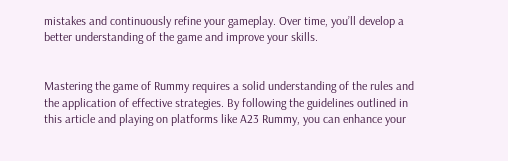mistakes and continuously refine your gameplay. Over time, you’ll develop a better understanding of the game and improve your skills.


Mastering the game of Rummy requires a solid understanding of the rules and the application of effective strategies. By following the guidelines outlined in this article and playing on platforms like A23 Rummy, you can enhance your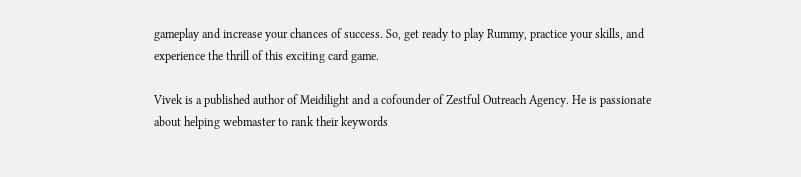gameplay and increase your chances of success. So, get ready to play Rummy, practice your skills, and experience the thrill of this exciting card game.

Vivek is a published author of Meidilight and a cofounder of Zestful Outreach Agency. He is passionate about helping webmaster to rank their keywords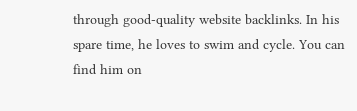through good-quality website backlinks. In his spare time, he loves to swim and cycle. You can find him on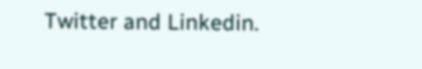Twitter and Linkedin.